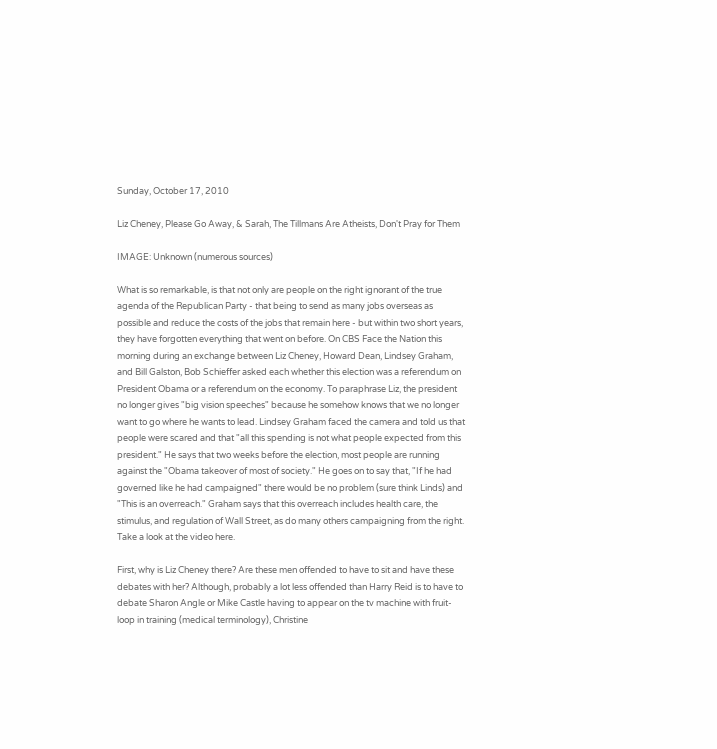Sunday, October 17, 2010

Liz Cheney, Please Go Away, & Sarah, The Tillmans Are Atheists, Don't Pray for Them

IMAGE: Unknown (numerous sources)

What is so remarkable, is that not only are people on the right ignorant of the true agenda of the Republican Party - that being to send as many jobs overseas as possible and reduce the costs of the jobs that remain here - but within two short years, they have forgotten everything that went on before. On CBS Face the Nation this morning during an exchange between Liz Cheney, Howard Dean, Lindsey Graham, and Bill Galston, Bob Schieffer asked each whether this election was a referendum on President Obama or a referendum on the economy. To paraphrase Liz, the president no longer gives "big vision speeches" because he somehow knows that we no longer want to go where he wants to lead. Lindsey Graham faced the camera and told us that people were scared and that "all this spending is not what people expected from this president." He says that two weeks before the election, most people are running against the "Obama takeover of most of society." He goes on to say that, "If he had governed like he had campaigned" there would be no problem (sure think Linds) and "This is an overreach." Graham says that this overreach includes health care, the stimulus, and regulation of Wall Street, as do many others campaigning from the right. Take a look at the video here.

First, why is Liz Cheney there? Are these men offended to have to sit and have these debates with her? Although, probably a lot less offended than Harry Reid is to have to debate Sharon Angle or Mike Castle having to appear on the tv machine with fruit-loop in training (medical terminology), Christine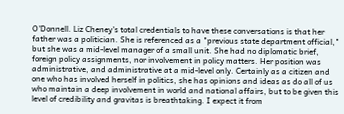O'Donnell. Liz Cheney's total credentials to have these conversations is that her father was a politician. She is referenced as a "previous state department official," but she was a mid-level manager of a small unit. She had no diplomatic brief, foreign policy assignments, nor involvement in policy matters. Her position was administrative, and administrative at a mid-level only. Certainly as a citizen and one who has involved herself in politics, she has opinions and ideas as do all of us who maintain a deep involvement in world and national affairs, but to be given this level of credibility and gravitas is breathtaking. I expect it from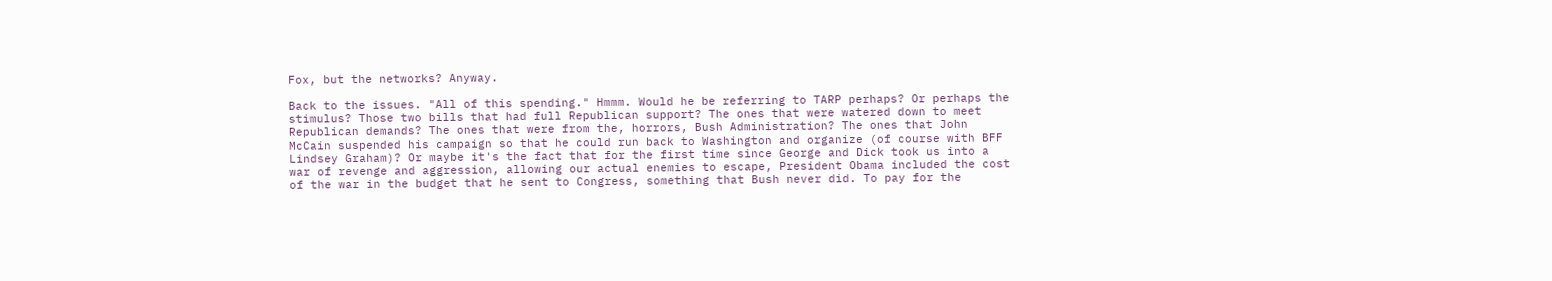Fox, but the networks? Anyway.

Back to the issues. "All of this spending." Hmmm. Would he be referring to TARP perhaps? Or perhaps the stimulus? Those two bills that had full Republican support? The ones that were watered down to meet Republican demands? The ones that were from the, horrors, Bush Administration? The ones that John McCain suspended his campaign so that he could run back to Washington and organize (of course with BFF Lindsey Graham)? Or maybe it's the fact that for the first time since George and Dick took us into a war of revenge and aggression, allowing our actual enemies to escape, President Obama included the cost of the war in the budget that he sent to Congress, something that Bush never did. To pay for the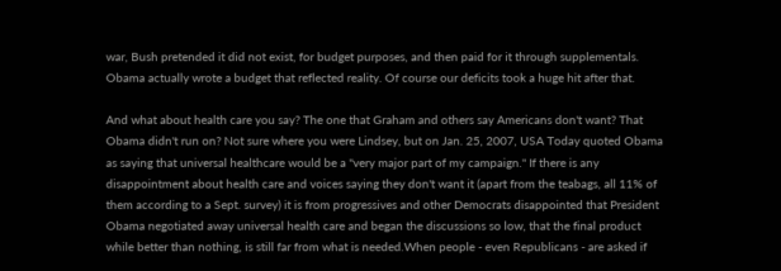war, Bush pretended it did not exist, for budget purposes, and then paid for it through supplementals. Obama actually wrote a budget that reflected reality. Of course our deficits took a huge hit after that.

And what about health care you say? The one that Graham and others say Americans don't want? That Obama didn't run on? Not sure where you were Lindsey, but on Jan. 25, 2007, USA Today quoted Obama as saying that universal healthcare would be a "very major part of my campaign." If there is any disappointment about health care and voices saying they don't want it (apart from the teabags, all 11% of them according to a Sept. survey) it is from progressives and other Democrats disappointed that President Obama negotiated away universal health care and began the discussions so low, that the final product while better than nothing, is still far from what is needed.When people - even Republicans - are asked if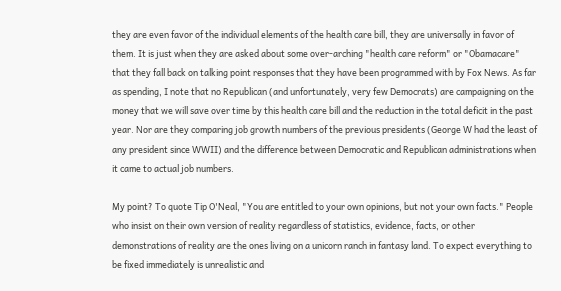they are even favor of the individual elements of the health care bill, they are universally in favor of them. It is just when they are asked about some over-arching "health care reform" or "Obamacare" that they fall back on talking point responses that they have been programmed with by Fox News. As far as spending, I note that no Republican (and unfortunately, very few Democrats) are campaigning on the money that we will save over time by this health care bill and the reduction in the total deficit in the past year. Nor are they comparing job growth numbers of the previous presidents (George W had the least of any president since WWII) and the difference between Democratic and Republican administrations when it came to actual job numbers.

My point? To quote Tip O'Neal, "You are entitled to your own opinions, but not your own facts." People who insist on their own version of reality regardless of statistics, evidence, facts, or other demonstrations of reality are the ones living on a unicorn ranch in fantasy land. To expect everything to be fixed immediately is unrealistic and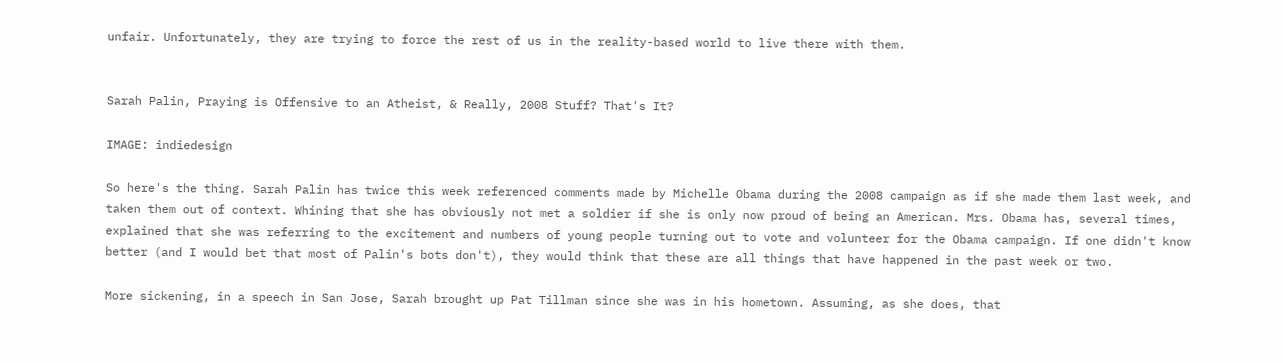unfair. Unfortunately, they are trying to force the rest of us in the reality-based world to live there with them.


Sarah Palin, Praying is Offensive to an Atheist, & Really, 2008 Stuff? That's It?

IMAGE: indiedesign

So here's the thing. Sarah Palin has twice this week referenced comments made by Michelle Obama during the 2008 campaign as if she made them last week, and taken them out of context. Whining that she has obviously not met a soldier if she is only now proud of being an American. Mrs. Obama has, several times, explained that she was referring to the excitement and numbers of young people turning out to vote and volunteer for the Obama campaign. If one didn't know better (and I would bet that most of Palin's bots don't), they would think that these are all things that have happened in the past week or two.

More sickening, in a speech in San Jose, Sarah brought up Pat Tillman since she was in his hometown. Assuming, as she does, that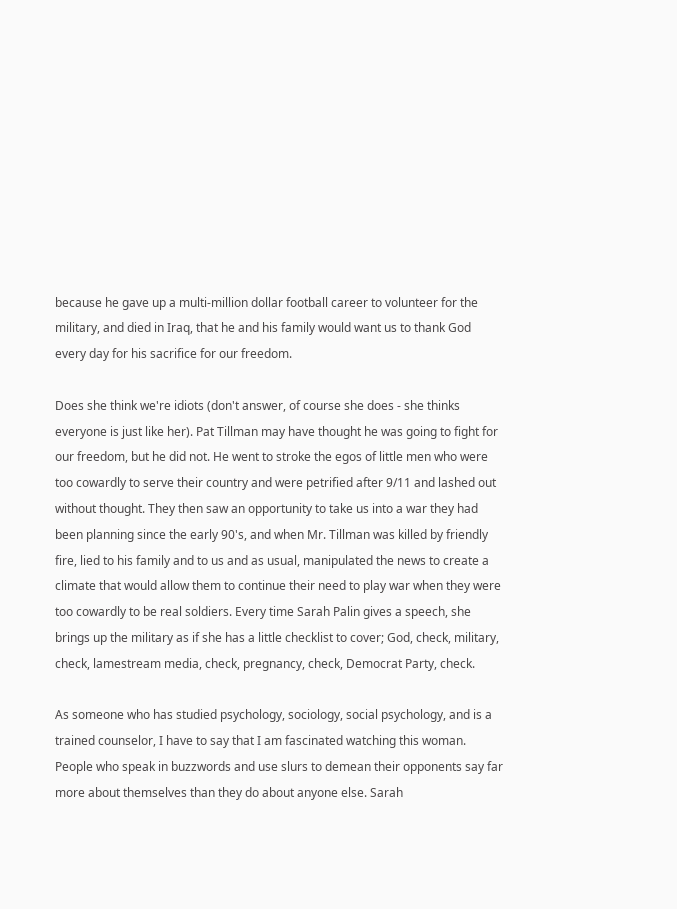because he gave up a multi-million dollar football career to volunteer for the military, and died in Iraq, that he and his family would want us to thank God every day for his sacrifice for our freedom.

Does she think we're idiots (don't answer, of course she does - she thinks everyone is just like her). Pat Tillman may have thought he was going to fight for our freedom, but he did not. He went to stroke the egos of little men who were too cowardly to serve their country and were petrified after 9/11 and lashed out without thought. They then saw an opportunity to take us into a war they had been planning since the early 90's, and when Mr. Tillman was killed by friendly fire, lied to his family and to us and as usual, manipulated the news to create a climate that would allow them to continue their need to play war when they were too cowardly to be real soldiers. Every time Sarah Palin gives a speech, she brings up the military as if she has a little checklist to cover; God, check, military, check, lamestream media, check, pregnancy, check, Democrat Party, check.

As someone who has studied psychology, sociology, social psychology, and is a trained counselor, I have to say that I am fascinated watching this woman. People who speak in buzzwords and use slurs to demean their opponents say far more about themselves than they do about anyone else. Sarah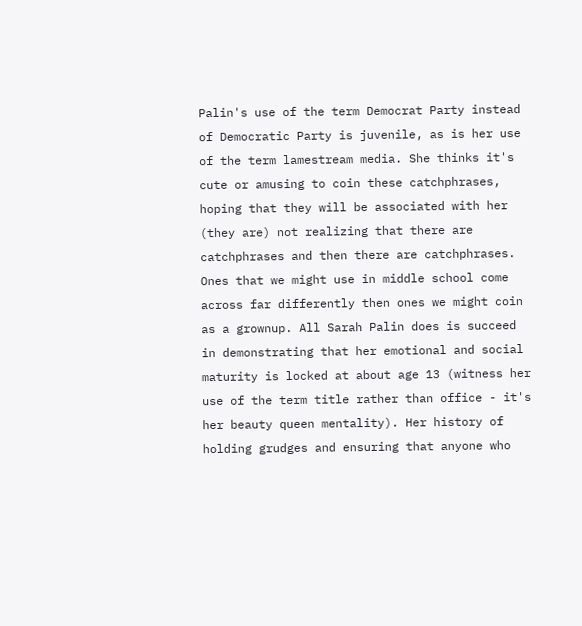Palin's use of the term Democrat Party instead of Democratic Party is juvenile, as is her use of the term lamestream media. She thinks it's cute or amusing to coin these catchphrases, hoping that they will be associated with her (they are) not realizing that there are catchphrases and then there are catchphrases. Ones that we might use in middle school come across far differently then ones we might coin as a grownup. All Sarah Palin does is succeed in demonstrating that her emotional and social maturity is locked at about age 13 (witness her use of the term title rather than office - it's her beauty queen mentality). Her history of holding grudges and ensuring that anyone who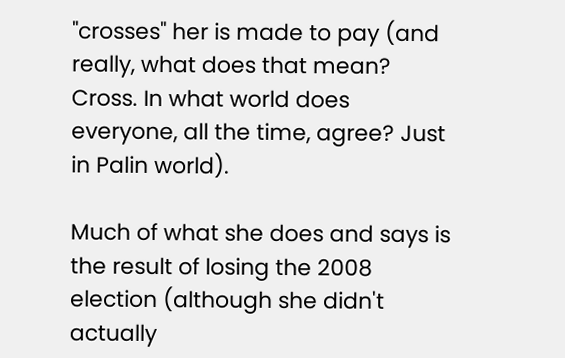"crosses" her is made to pay (and really, what does that mean? Cross. In what world does everyone, all the time, agree? Just in Palin world).

Much of what she does and says is the result of losing the 2008 election (although she didn't actually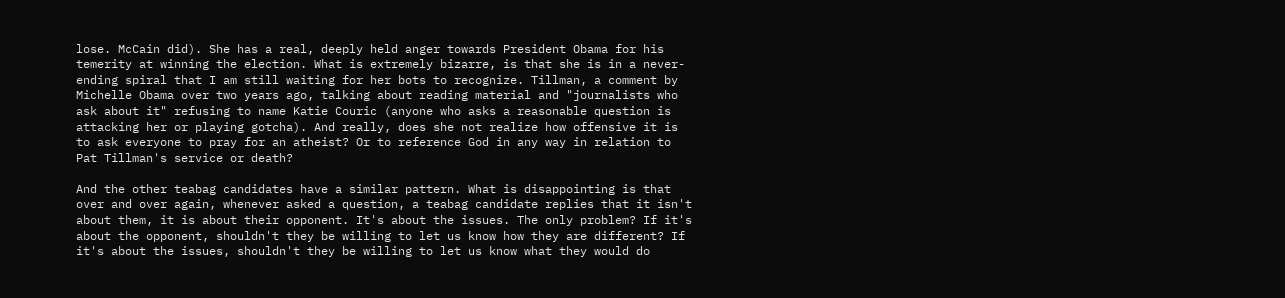lose. McCain did). She has a real, deeply held anger towards President Obama for his temerity at winning the election. What is extremely bizarre, is that she is in a never-ending spiral that I am still waiting for her bots to recognize. Tillman, a comment by Michelle Obama over two years ago, talking about reading material and "journalists who ask about it" refusing to name Katie Couric (anyone who asks a reasonable question is attacking her or playing gotcha). And really, does she not realize how offensive it is to ask everyone to pray for an atheist? Or to reference God in any way in relation to Pat Tillman's service or death?

And the other teabag candidates have a similar pattern. What is disappointing is that over and over again, whenever asked a question, a teabag candidate replies that it isn't about them, it is about their opponent. It's about the issues. The only problem? If it's about the opponent, shouldn't they be willing to let us know how they are different? If it's about the issues, shouldn't they be willing to let us know what they would do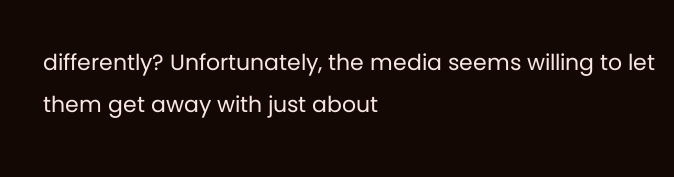differently? Unfortunately, the media seems willing to let them get away with just about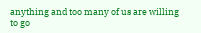anything and too many of us are willing to go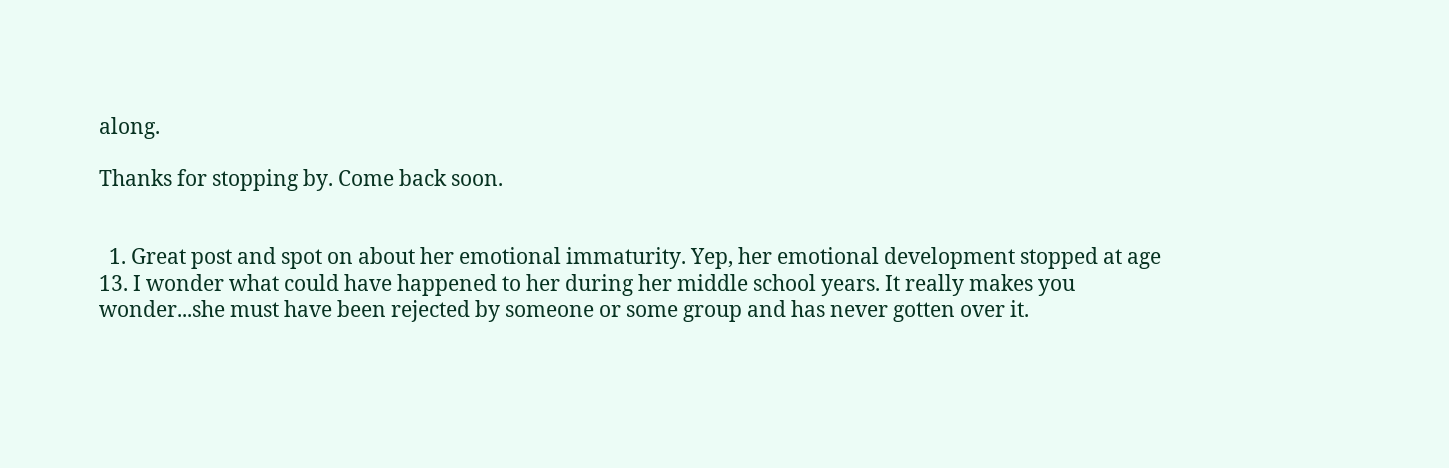along.

Thanks for stopping by. Come back soon.


  1. Great post and spot on about her emotional immaturity. Yep, her emotional development stopped at age 13. I wonder what could have happened to her during her middle school years. It really makes you wonder...she must have been rejected by someone or some group and has never gotten over it.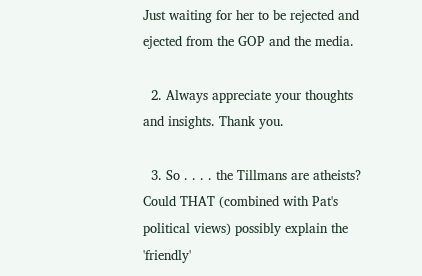Just waiting for her to be rejected and ejected from the GOP and the media.

  2. Always appreciate your thoughts and insights. Thank you.

  3. So . . . . the Tillmans are atheists? Could THAT (combined with Pat's political views) possibly explain the 'friendly'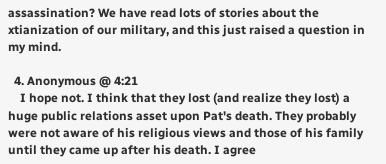assassination? We have read lots of stories about the xtianization of our military, and this just raised a question in my mind.

  4. Anonymous @ 4:21
    I hope not. I think that they lost (and realize they lost) a huge public relations asset upon Pat's death. They probably were not aware of his religious views and those of his family until they came up after his death. I agree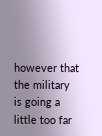however that the military is going a little too far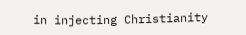in injecting Christianity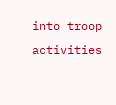into troop activities